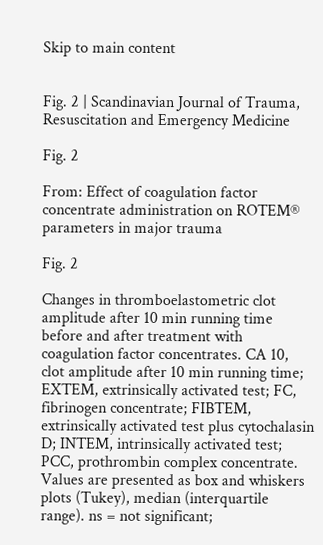Skip to main content


Fig. 2 | Scandinavian Journal of Trauma, Resuscitation and Emergency Medicine

Fig. 2

From: Effect of coagulation factor concentrate administration on ROTEM® parameters in major trauma

Fig. 2

Changes in thromboelastometric clot amplitude after 10 min running time before and after treatment with coagulation factor concentrates. CA 10, clot amplitude after 10 min running time; EXTEM, extrinsically activated test; FC, fibrinogen concentrate; FIBTEM, extrinsically activated test plus cytochalasin D; INTEM, intrinsically activated test; PCC, prothrombin complex concentrate. Values are presented as box and whiskers plots (Tukey), median (interquartile range). ns = not significant;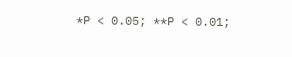*P < 0.05; **P < 0.01;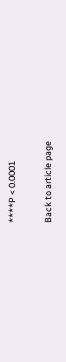****P < 0.0001

Back to article page